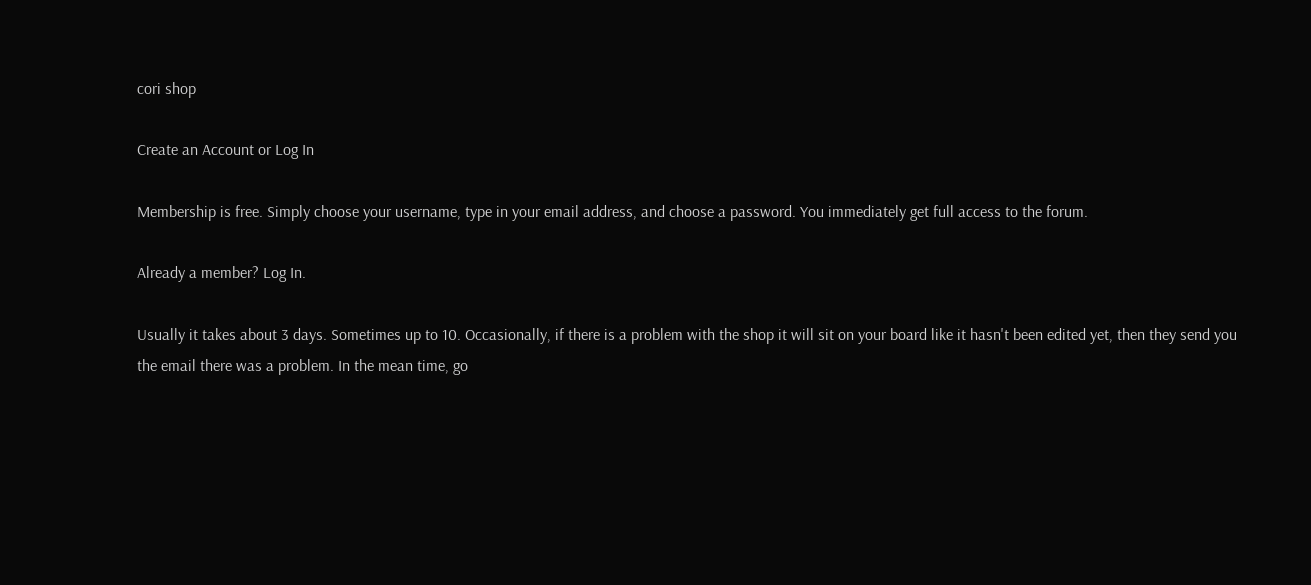cori shop

Create an Account or Log In

Membership is free. Simply choose your username, type in your email address, and choose a password. You immediately get full access to the forum.

Already a member? Log In.

Usually it takes about 3 days. Sometimes up to 10. Occasionally, if there is a problem with the shop it will sit on your board like it hasn't been edited yet, then they send you the email there was a problem. In the mean time, go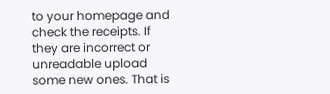to your homepage and check the receipts. If they are incorrect or unreadable upload some new ones. That is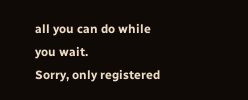all you can do while you wait.
Sorry, only registered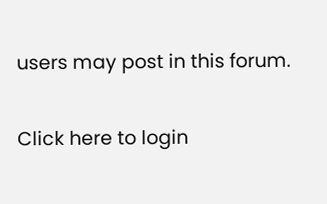users may post in this forum.

Click here to login